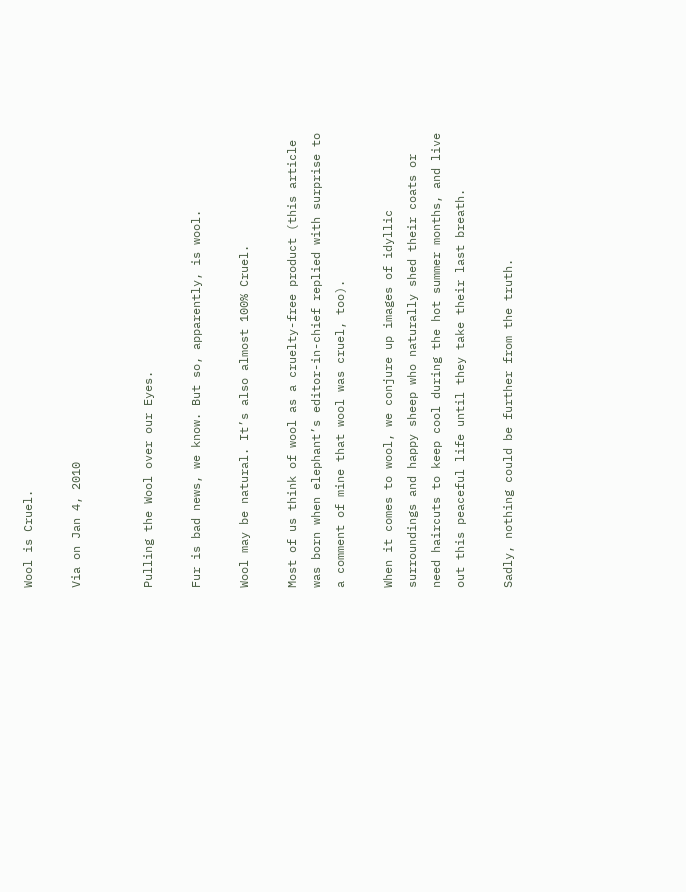Wool is Cruel.

Via on Jan 4, 2010


Pulling the Wool over our Eyes.

Fur is bad news, we know. But so, apparently, is wool.

Wool may be natural. It’s also almost 100% Cruel.

Most of us think of wool as a cruelty-free product (this article was born when elephant’s editor-in-chief replied with surprise to a comment of mine that wool was cruel, too).

When it comes to wool, we conjure up images of idyllic surroundings and happy sheep who naturally shed their coats or need haircuts to keep cool during the hot summer months, and live out this peaceful life until they take their last breath.

Sadly, nothing could be further from the truth.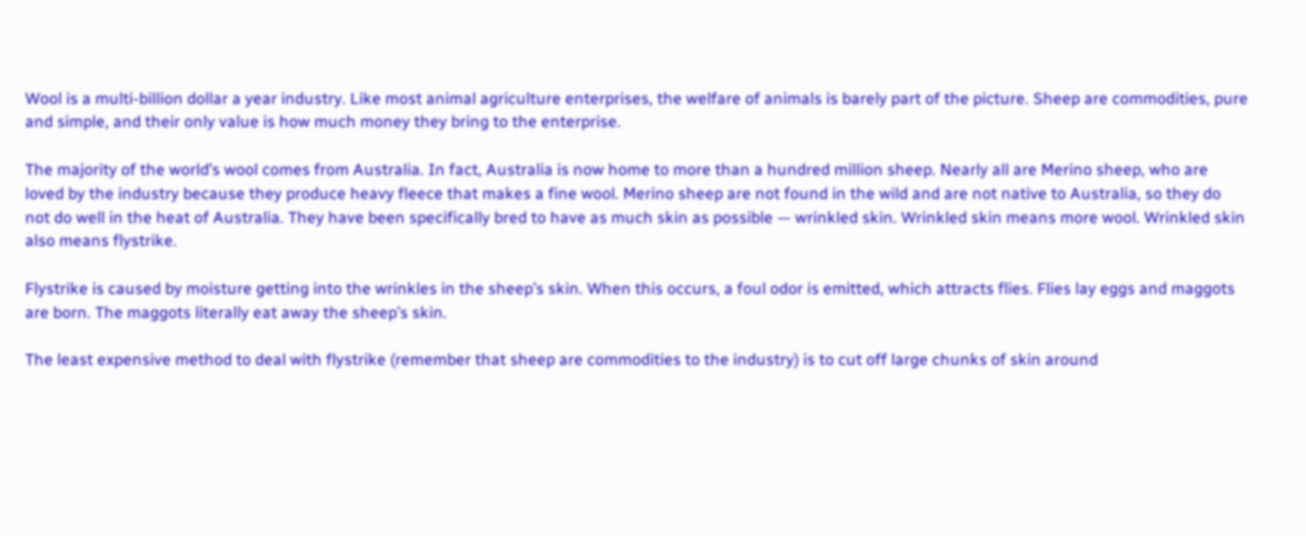Wool is a multi-billion dollar a year industry. Like most animal agriculture enterprises, the welfare of animals is barely part of the picture. Sheep are commodities, pure and simple, and their only value is how much money they bring to the enterprise.

The majority of the world’s wool comes from Australia. In fact, Australia is now home to more than a hundred million sheep. Nearly all are Merino sheep, who are loved by the industry because they produce heavy fleece that makes a fine wool. Merino sheep are not found in the wild and are not native to Australia, so they do not do well in the heat of Australia. They have been specifically bred to have as much skin as possible — wrinkled skin. Wrinkled skin means more wool. Wrinkled skin also means flystrike.

Flystrike is caused by moisture getting into the wrinkles in the sheep’s skin. When this occurs, a foul odor is emitted, which attracts flies. Flies lay eggs and maggots are born. The maggots literally eat away the sheep’s skin.

The least expensive method to deal with flystrike (remember that sheep are commodities to the industry) is to cut off large chunks of skin around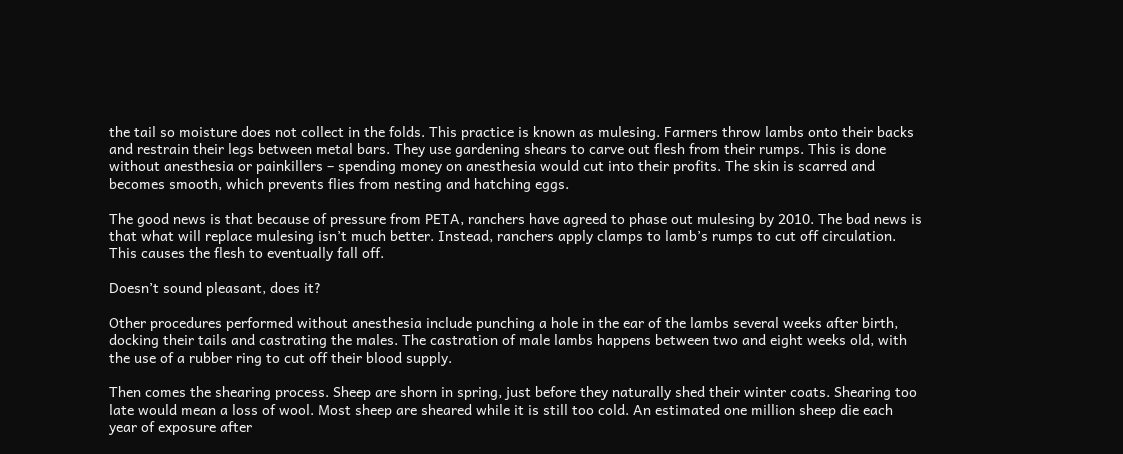the tail so moisture does not collect in the folds. This practice is known as mulesing. Farmers throw lambs onto their backs and restrain their legs between metal bars. They use gardening shears to carve out flesh from their rumps. This is done without anesthesia or painkillers – spending money on anesthesia would cut into their profits. The skin is scarred and becomes smooth, which prevents flies from nesting and hatching eggs.

The good news is that because of pressure from PETA, ranchers have agreed to phase out mulesing by 2010. The bad news is that what will replace mulesing isn’t much better. Instead, ranchers apply clamps to lamb’s rumps to cut off circulation. This causes the flesh to eventually fall off.

Doesn’t sound pleasant, does it?

Other procedures performed without anesthesia include punching a hole in the ear of the lambs several weeks after birth, docking their tails and castrating the males. The castration of male lambs happens between two and eight weeks old, with the use of a rubber ring to cut off their blood supply.

Then comes the shearing process. Sheep are shorn in spring, just before they naturally shed their winter coats. Shearing too late would mean a loss of wool. Most sheep are sheared while it is still too cold. An estimated one million sheep die each year of exposure after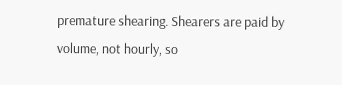premature shearing. Shearers are paid by volume, not hourly, so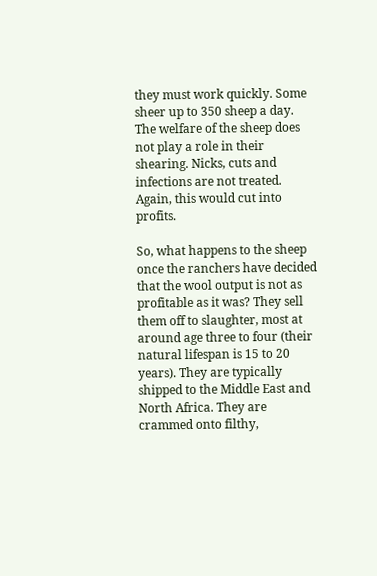they must work quickly. Some sheer up to 350 sheep a day. The welfare of the sheep does not play a role in their shearing. Nicks, cuts and infections are not treated. Again, this would cut into profits.

So, what happens to the sheep once the ranchers have decided that the wool output is not as profitable as it was? They sell them off to slaughter, most at around age three to four (their natural lifespan is 15 to 20 years). They are typically shipped to the Middle East and North Africa. They are crammed onto filthy,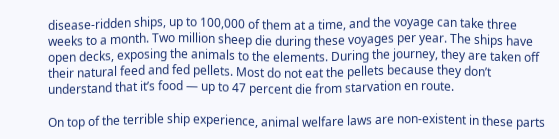disease-ridden ships, up to 100,000 of them at a time, and the voyage can take three weeks to a month. Two million sheep die during these voyages per year. The ships have open decks, exposing the animals to the elements. During the journey, they are taken off their natural feed and fed pellets. Most do not eat the pellets because they don’t understand that it’s food — up to 47 percent die from starvation en route.

On top of the terrible ship experience, animal welfare laws are non-existent in these parts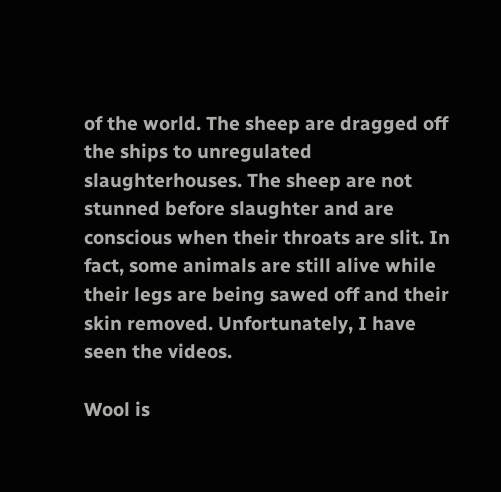of the world. The sheep are dragged off the ships to unregulated slaughterhouses. The sheep are not stunned before slaughter and are conscious when their throats are slit. In fact, some animals are still alive while their legs are being sawed off and their skin removed. Unfortunately, I have seen the videos.

Wool is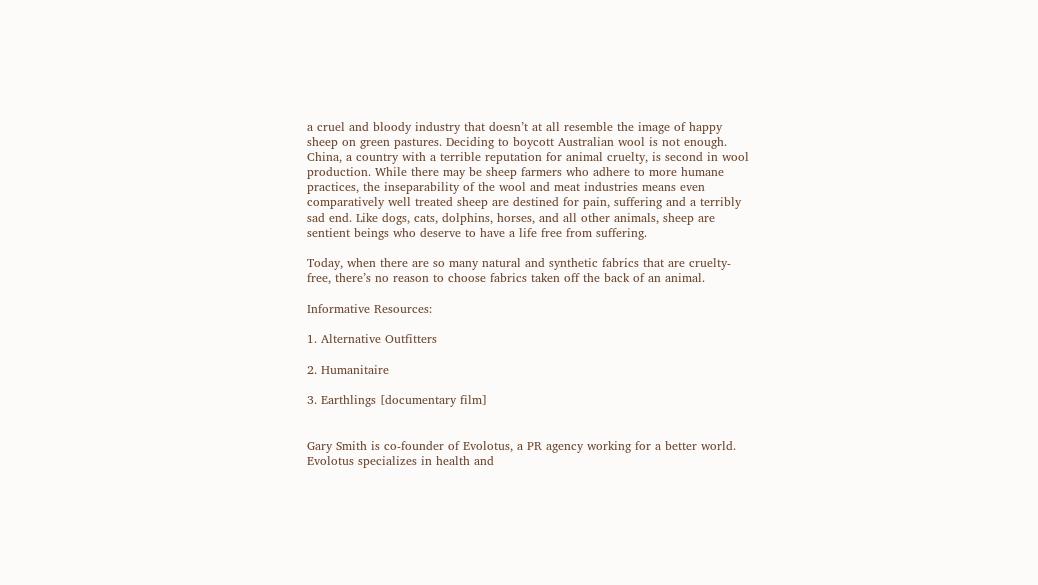a cruel and bloody industry that doesn’t at all resemble the image of happy sheep on green pastures. Deciding to boycott Australian wool is not enough. China, a country with a terrible reputation for animal cruelty, is second in wool production. While there may be sheep farmers who adhere to more humane practices, the inseparability of the wool and meat industries means even comparatively well treated sheep are destined for pain, suffering and a terribly sad end. Like dogs, cats, dolphins, horses, and all other animals, sheep are sentient beings who deserve to have a life free from suffering.

Today, when there are so many natural and synthetic fabrics that are cruelty-free, there’s no reason to choose fabrics taken off the back of an animal.

Informative Resources:

1. Alternative Outfitters

2. Humanitaire

3. Earthlings [documentary film]


Gary Smith is co-founder of Evolotus, a PR agency working for a better world. Evolotus specializes in health and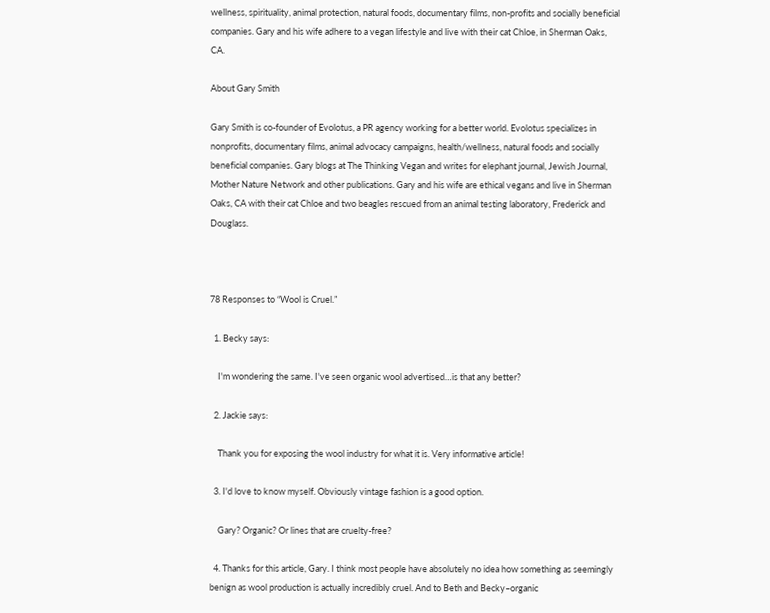wellness, spirituality, animal protection, natural foods, documentary films, non-profits and socially beneficial companies. Gary and his wife adhere to a vegan lifestyle and live with their cat Chloe, in Sherman Oaks, CA.

About Gary Smith

Gary Smith is co-founder of Evolotus, a PR agency working for a better world. Evolotus specializes in nonprofits, documentary films, animal advocacy campaigns, health/wellness, natural foods and socially beneficial companies. Gary blogs at The Thinking Vegan and writes for elephant journal, Jewish Journal, Mother Nature Network and other publications. Gary and his wife are ethical vegans and live in Sherman Oaks, CA with their cat Chloe and two beagles rescued from an animal testing laboratory, Frederick and Douglass.



78 Responses to “Wool is Cruel.”

  1. Becky says:

    I'm wondering the same. I've seen organic wool advertised…is that any better?

  2. Jackie says:

    Thank you for exposing the wool industry for what it is. Very informative article!

  3. I'd love to know myself. Obviously vintage fashion is a good option.

    Gary? Organic? Or lines that are cruelty-free?

  4. Thanks for this article, Gary. I think most people have absolutely no idea how something as seemingly benign as wool production is actually incredibly cruel. And to Beth and Becky–organic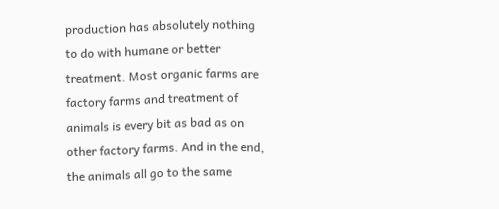production has absolutely nothing to do with humane or better treatment. Most organic farms are factory farms and treatment of animals is every bit as bad as on other factory farms. And in the end, the animals all go to the same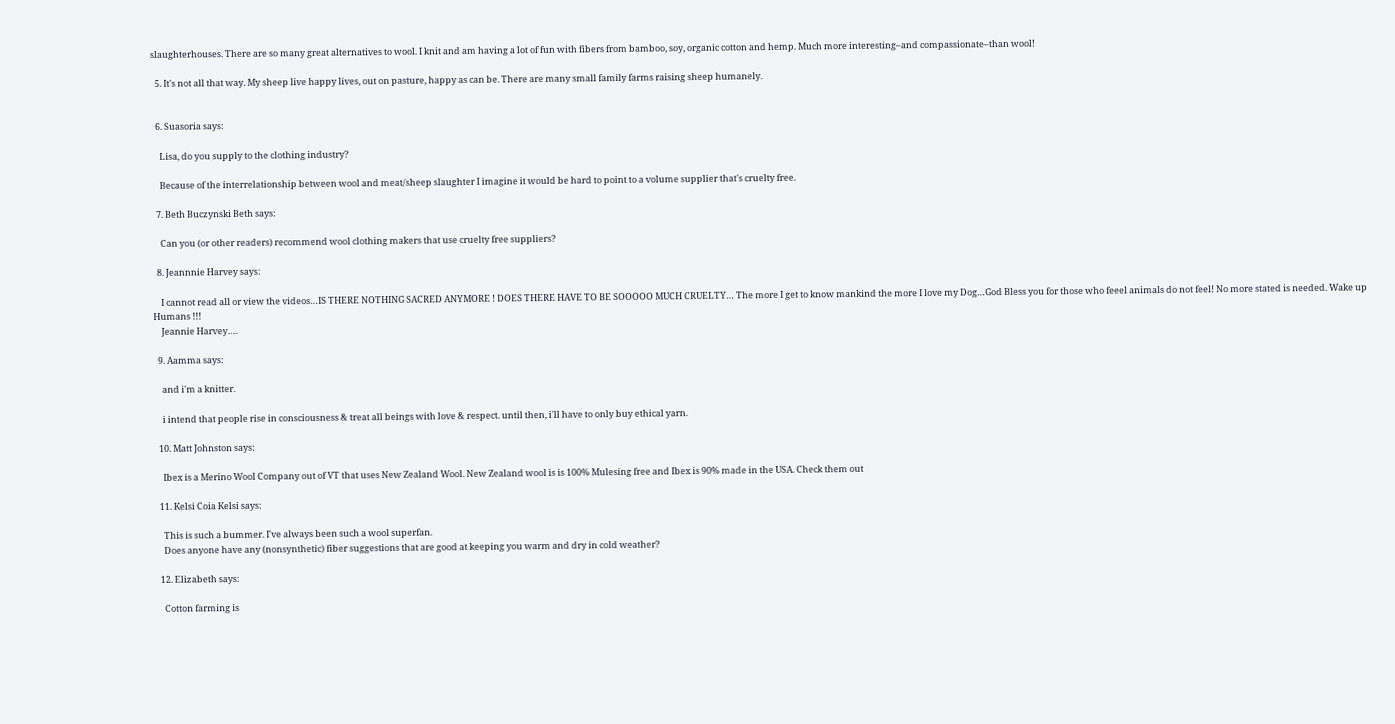slaughterhouses. There are so many great alternatives to wool. I knit and am having a lot of fun with fibers from bamboo, soy, organic cotton and hemp. Much more interesting–and compassionate–than wool!

  5. It's not all that way. My sheep live happy lives, out on pasture, happy as can be. There are many small family farms raising sheep humanely.


  6. Suasoria says:

    Lisa, do you supply to the clothing industry?

    Because of the interrelationship between wool and meat/sheep slaughter I imagine it would be hard to point to a volume supplier that's cruelty free.

  7. Beth Buczynski Beth says:

    Can you (or other readers) recommend wool clothing makers that use cruelty free suppliers?

  8. Jeannnie Harvey says:

    I cannot read all or view the videos…IS THERE NOTHING SACRED ANYMORE ! DOES THERE HAVE TO BE SOOOOO MUCH CRUELTY… The more I get to know mankind the more I love my Dog…God Bless you for those who feeel animals do not feel! No more stated is needed. Wake up Humans !!!
    Jeannie Harvey….

  9. Aamma says:

    and i'm a knitter.

    i intend that people rise in consciousness & treat all beings with love & respect. until then, i'll have to only buy ethical yarn.

  10. Matt Johnston says:

    Ibex is a Merino Wool Company out of VT that uses New Zealand Wool. New Zealand wool is is 100% Mulesing free and Ibex is 90% made in the USA. Check them out

  11. Kelsi Coia Kelsi says:

    This is such a bummer. I've always been such a wool superfan.
    Does anyone have any (nonsynthetic) fiber suggestions that are good at keeping you warm and dry in cold weather?

  12. Elizabeth says:

    Cotton farming is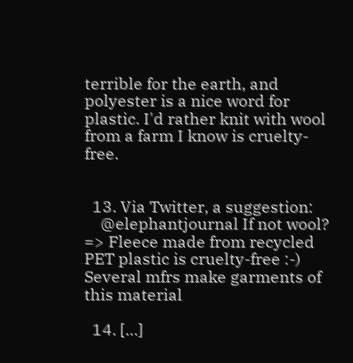terrible for the earth, and polyester is a nice word for plastic. I'd rather knit with wool from a farm I know is cruelty-free.


  13. Via Twitter, a suggestion:
    @elephantjournal If not wool? => Fleece made from recycled PET plastic is cruelty-free :-) Several mfrs make garments of this material

  14. […]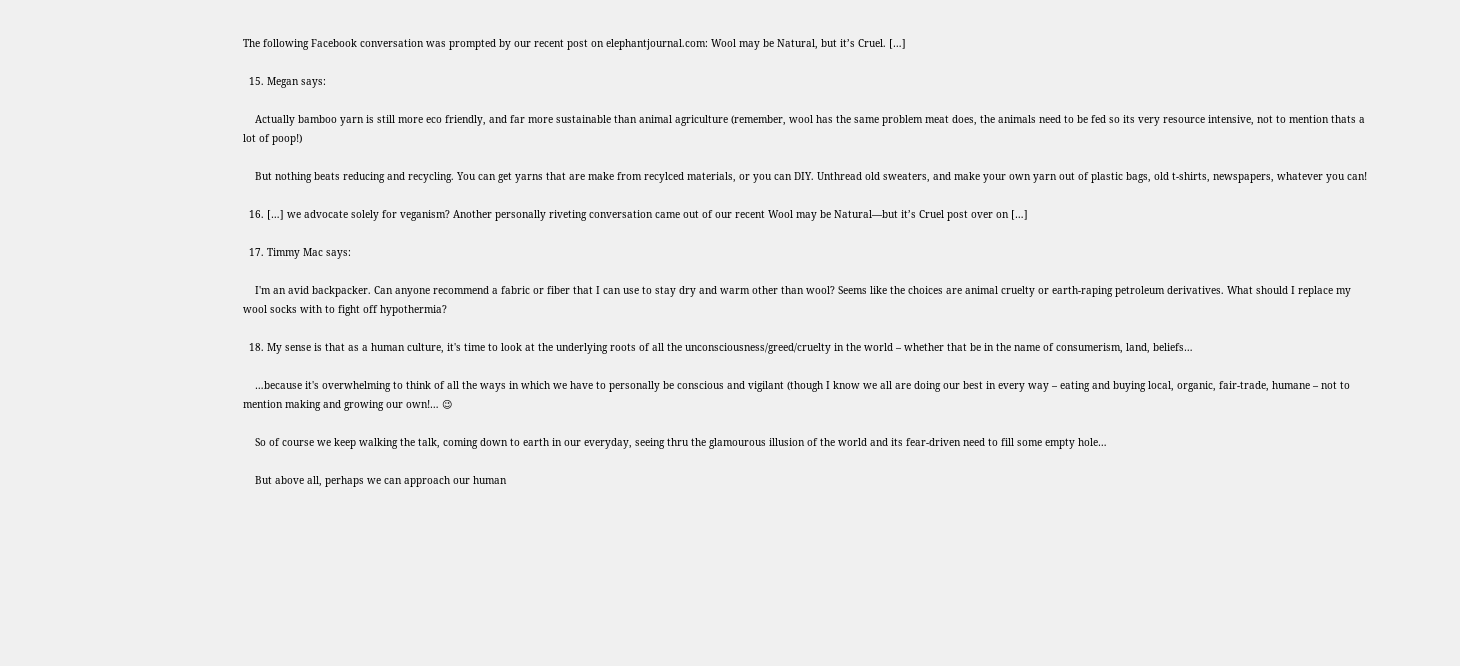The following Facebook conversation was prompted by our recent post on elephantjournal.com: Wool may be Natural, but it’s Cruel. […]

  15. Megan says:

    Actually bamboo yarn is still more eco friendly, and far more sustainable than animal agriculture (remember, wool has the same problem meat does, the animals need to be fed so its very resource intensive, not to mention thats a lot of poop!)

    But nothing beats reducing and recycling. You can get yarns that are make from recylced materials, or you can DIY. Unthread old sweaters, and make your own yarn out of plastic bags, old t-shirts, newspapers, whatever you can!

  16. […] we advocate solely for veganism? Another personally riveting conversation came out of our recent Wool may be Natural—but it’s Cruel post over on […]

  17. Timmy Mac says:

    I'm an avid backpacker. Can anyone recommend a fabric or fiber that I can use to stay dry and warm other than wool? Seems like the choices are animal cruelty or earth-raping petroleum derivatives. What should I replace my wool socks with to fight off hypothermia?

  18. My sense is that as a human culture, it's time to look at the underlying roots of all the unconsciousness/greed/cruelty in the world – whether that be in the name of consumerism, land, beliefs…

    …because it's overwhelming to think of all the ways in which we have to personally be conscious and vigilant (though I know we all are doing our best in every way – eating and buying local, organic, fair-trade, humane – not to mention making and growing our own!… 😉

    So of course we keep walking the talk, coming down to earth in our everyday, seeing thru the glamourous illusion of the world and its fear-driven need to fill some empty hole…

    But above all, perhaps we can approach our human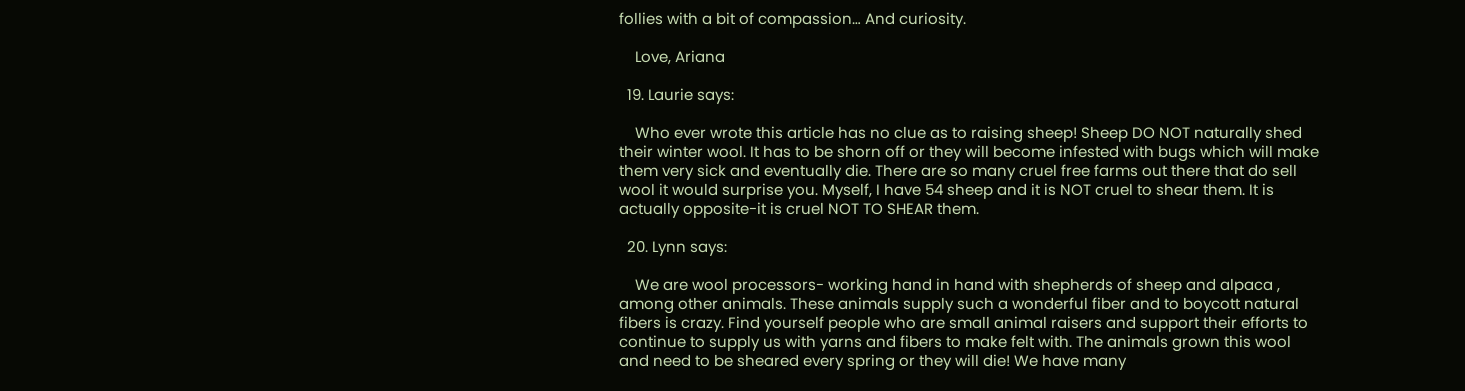follies with a bit of compassion… And curiosity.

    Love, Ariana

  19. Laurie says:

    Who ever wrote this article has no clue as to raising sheep! Sheep DO NOT naturally shed their winter wool. It has to be shorn off or they will become infested with bugs which will make them very sick and eventually die. There are so many cruel free farms out there that do sell wool it would surprise you. Myself, I have 54 sheep and it is NOT cruel to shear them. It is actually opposite-it is cruel NOT TO SHEAR them.

  20. Lynn says:

    We are wool processors- working hand in hand with shepherds of sheep and alpaca , among other animals. These animals supply such a wonderful fiber and to boycott natural fibers is crazy. Find yourself people who are small animal raisers and support their efforts to continue to supply us with yarns and fibers to make felt with. The animals grown this wool and need to be sheared every spring or they will die! We have many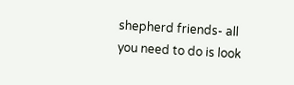shepherd friends- all you need to do is look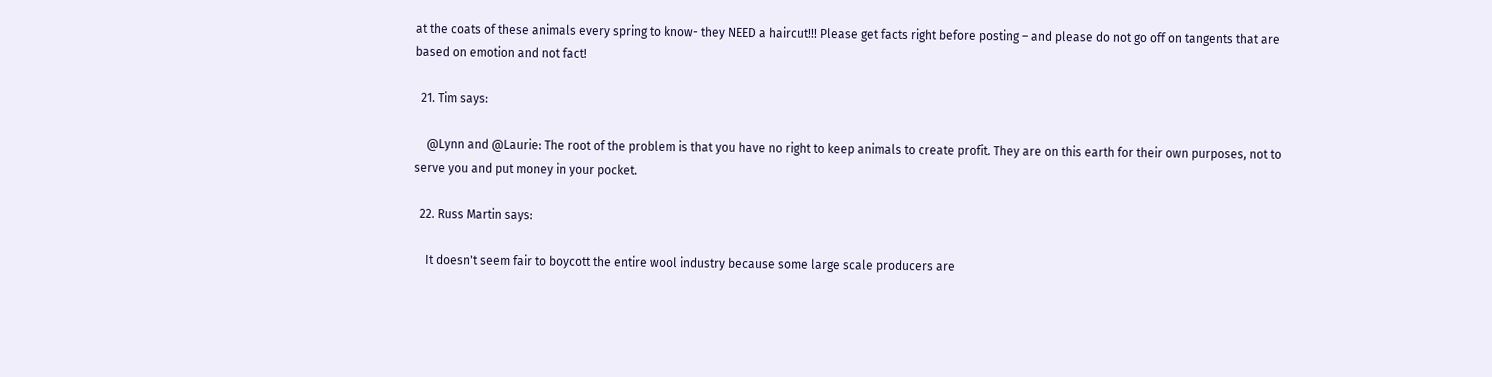at the coats of these animals every spring to know- they NEED a haircut!!! Please get facts right before posting – and please do not go off on tangents that are based on emotion and not fact!

  21. Tim says:

    @Lynn and @Laurie: The root of the problem is that you have no right to keep animals to create profit. They are on this earth for their own purposes, not to serve you and put money in your pocket.

  22. Russ Martin says:

    It doesn't seem fair to boycott the entire wool industry because some large scale producers are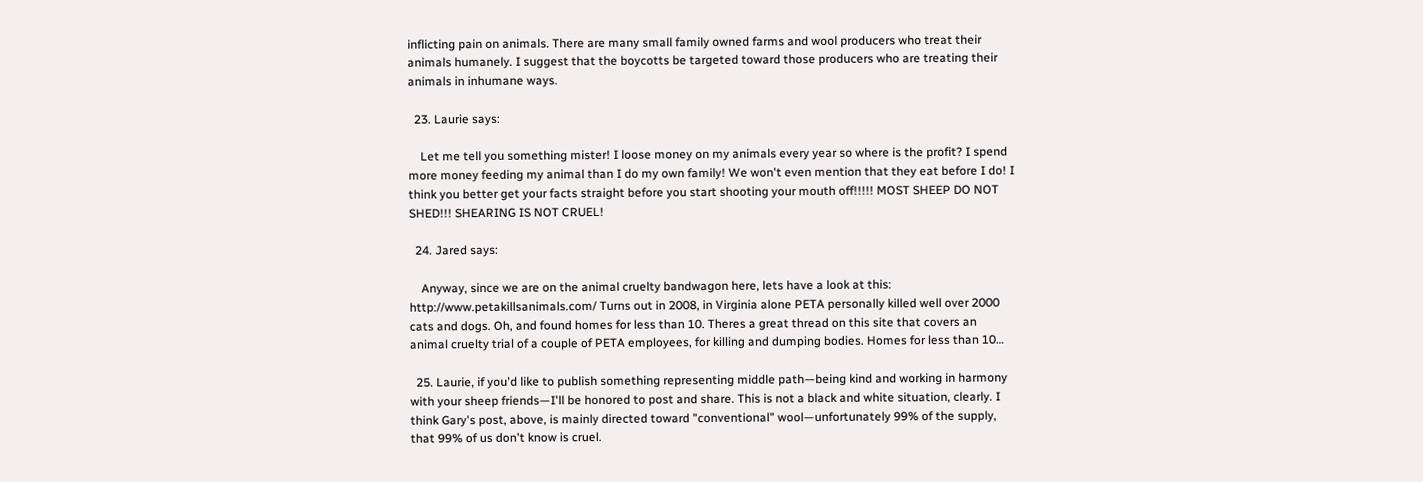inflicting pain on animals. There are many small family owned farms and wool producers who treat their animals humanely. I suggest that the boycotts be targeted toward those producers who are treating their animals in inhumane ways.

  23. Laurie says:

    Let me tell you something mister! I loose money on my animals every year so where is the profit? I spend more money feeding my animal than I do my own family! We won't even mention that they eat before I do! I think you better get your facts straight before you start shooting your mouth off!!!!! MOST SHEEP DO NOT SHED!!! SHEARING IS NOT CRUEL!

  24. Jared says:

    Anyway, since we are on the animal cruelty bandwagon here, lets have a look at this: http://www.petakillsanimals.com/ Turns out in 2008, in Virginia alone PETA personally killed well over 2000 cats and dogs. Oh, and found homes for less than 10. Theres a great thread on this site that covers an animal cruelty trial of a couple of PETA employees, for killing and dumping bodies. Homes for less than 10…

  25. Laurie, if you'd like to publish something representing middle path—being kind and working in harmony with your sheep friends—I'll be honored to post and share. This is not a black and white situation, clearly. I think Gary's post, above, is mainly directed toward "conventional" wool—unfortunately 99% of the supply, that 99% of us don't know is cruel.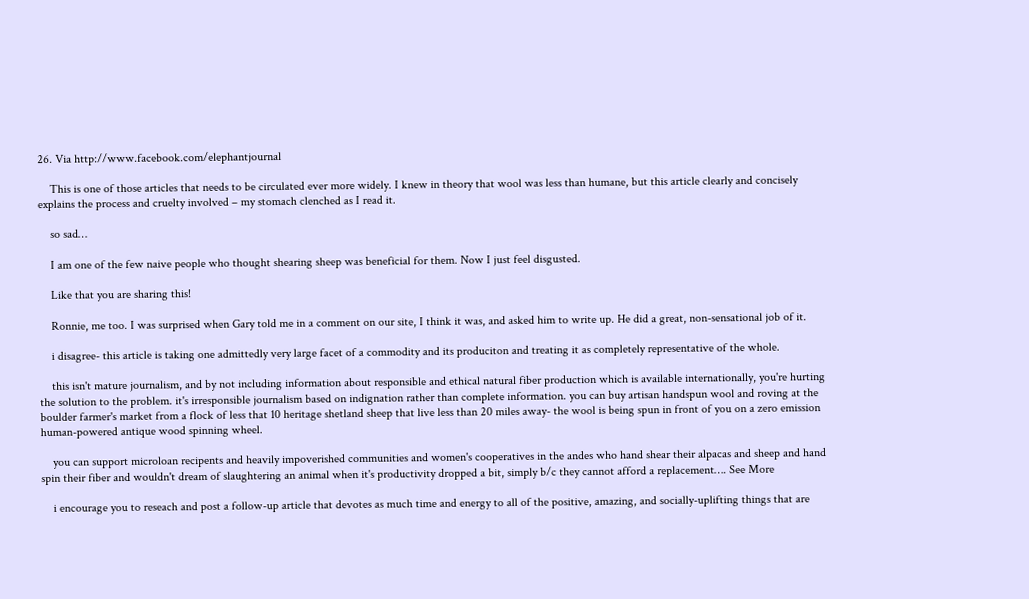26. Via http://www.facebook.com/elephantjournal

    This is one of those articles that needs to be circulated ever more widely. I knew in theory that wool was less than humane, but this article clearly and concisely explains the process and cruelty involved – my stomach clenched as I read it.

    so sad…

    I am one of the few naive people who thought shearing sheep was beneficial for them. Now I just feel disgusted.

    Like that you are sharing this!

    Ronnie, me too. I was surprised when Gary told me in a comment on our site, I think it was, and asked him to write up. He did a great, non-sensational job of it.

    i disagree- this article is taking one admittedly very large facet of a commodity and its produciton and treating it as completely representative of the whole.

    this isn't mature journalism, and by not including information about responsible and ethical natural fiber production which is available internationally, you're hurting the solution to the problem. it's irresponsible journalism based on indignation rather than complete information. you can buy artisan handspun wool and roving at the boulder farmer's market from a flock of less that 10 heritage shetland sheep that live less than 20 miles away- the wool is being spun in front of you on a zero emission human-powered antique wood spinning wheel.

    you can support microloan recipents and heavily impoverished communities and women's cooperatives in the andes who hand shear their alpacas and sheep and hand spin their fiber and wouldn't dream of slaughtering an animal when it's productivity dropped a bit, simply b/c they cannot afford a replacement…. See More

    i encourage you to reseach and post a follow-up article that devotes as much time and energy to all of the positive, amazing, and socially-uplifting things that are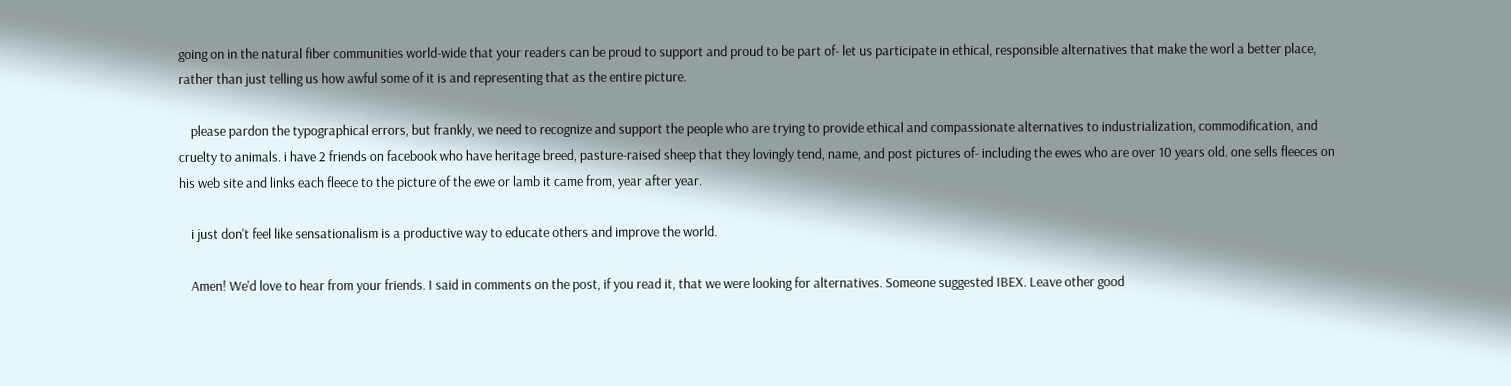going on in the natural fiber communities world-wide that your readers can be proud to support and proud to be part of- let us participate in ethical, responsible alternatives that make the worl a better place, rather than just telling us how awful some of it is and representing that as the entire picture.

    please pardon the typographical errors, but frankly, we need to recognize and support the people who are trying to provide ethical and compassionate alternatives to industrialization, commodification, and cruelty to animals. i have 2 friends on facebook who have heritage breed, pasture-raised sheep that they lovingly tend, name, and post pictures of- including the ewes who are over 10 years old. one sells fleeces on his web site and links each fleece to the picture of the ewe or lamb it came from, year after year.

    i just don't feel like sensationalism is a productive way to educate others and improve the world.

    Amen! We'd love to hear from your friends. I said in comments on the post, if you read it, that we were looking for alternatives. Someone suggested IBEX. Leave other good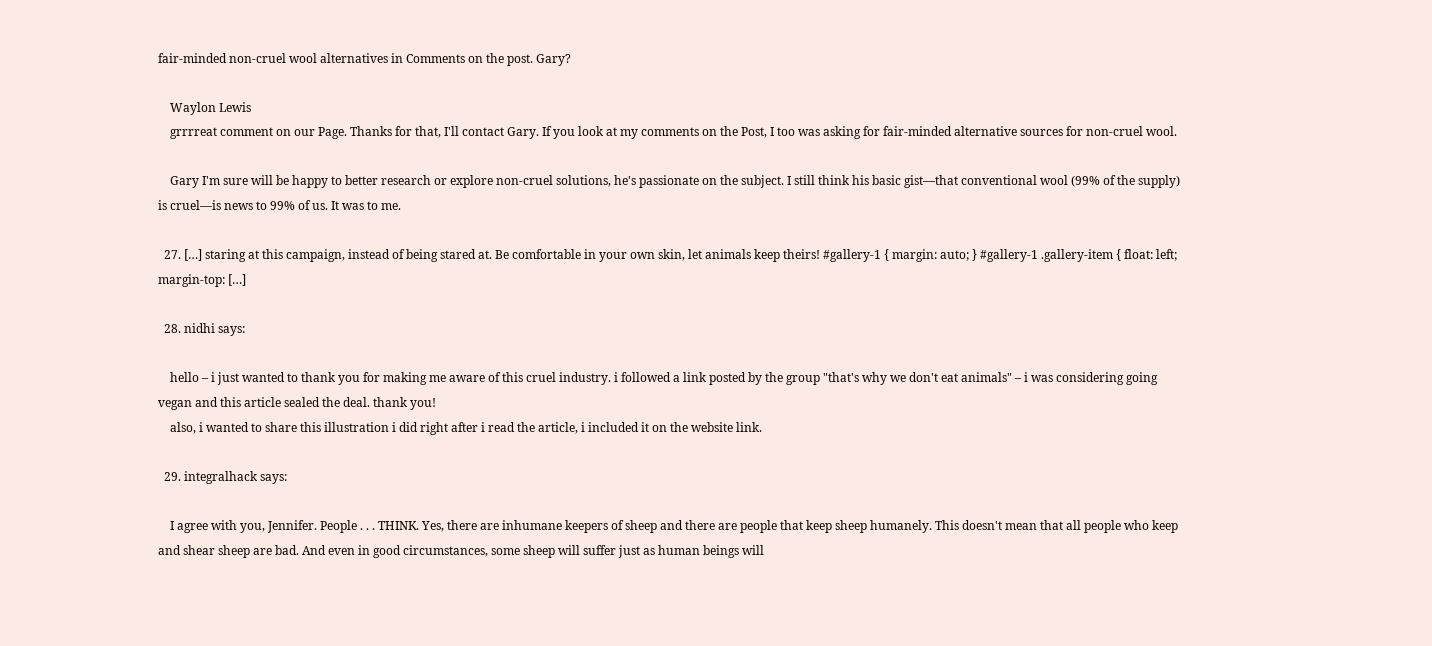fair-minded non-cruel wool alternatives in Comments on the post. Gary?

    Waylon Lewis
    grrrreat comment on our Page. Thanks for that, I'll contact Gary. If you look at my comments on the Post, I too was asking for fair-minded alternative sources for non-cruel wool.

    Gary I'm sure will be happy to better research or explore non-cruel solutions, he's passionate on the subject. I still think his basic gist—that conventional wool (99% of the supply) is cruel—is news to 99% of us. It was to me.

  27. […] staring at this campaign, instead of being stared at. Be comfortable in your own skin, let animals keep theirs! #gallery-1 { margin: auto; } #gallery-1 .gallery-item { float: left; margin-top: […]

  28. nidhi says:

    hello – i just wanted to thank you for making me aware of this cruel industry. i followed a link posted by the group "that's why we don't eat animals" – i was considering going vegan and this article sealed the deal. thank you!
    also, i wanted to share this illustration i did right after i read the article, i included it on the website link.

  29. integralhack says:

    I agree with you, Jennifer. People . . . THINK. Yes, there are inhumane keepers of sheep and there are people that keep sheep humanely. This doesn't mean that all people who keep and shear sheep are bad. And even in good circumstances, some sheep will suffer just as human beings will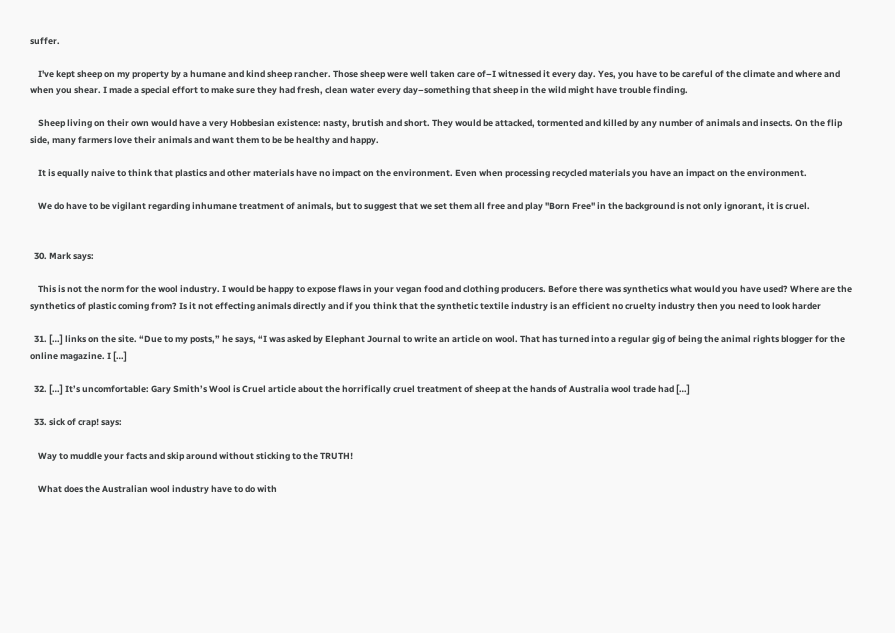suffer.

    I've kept sheep on my property by a humane and kind sheep rancher. Those sheep were well taken care of–I witnessed it every day. Yes, you have to be careful of the climate and where and when you shear. I made a special effort to make sure they had fresh, clean water every day–something that sheep in the wild might have trouble finding.

    Sheep living on their own would have a very Hobbesian existence: nasty, brutish and short. They would be attacked, tormented and killed by any number of animals and insects. On the flip side, many farmers love their animals and want them to be be healthy and happy.

    It is equally naive to think that plastics and other materials have no impact on the environment. Even when processing recycled materials you have an impact on the environment.

    We do have to be vigilant regarding inhumane treatment of animals, but to suggest that we set them all free and play "Born Free" in the background is not only ignorant, it is cruel.


  30. Mark says:

    This is not the norm for the wool industry. I would be happy to expose flaws in your vegan food and clothing producers. Before there was synthetics what would you have used? Where are the synthetics of plastic coming from? Is it not effecting animals directly and if you think that the synthetic textile industry is an efficient no cruelty industry then you need to look harder

  31. […] links on the site. “Due to my posts,” he says, “I was asked by Elephant Journal to write an article on wool. That has turned into a regular gig of being the animal rights blogger for the online magazine. I […]

  32. […] It’s uncomfortable: Gary Smith’s Wool is Cruel article about the horrifically cruel treatment of sheep at the hands of Australia wool trade had […]

  33. sick of crap! says:

    Way to muddle your facts and skip around without sticking to the TRUTH!

    What does the Australian wool industry have to do with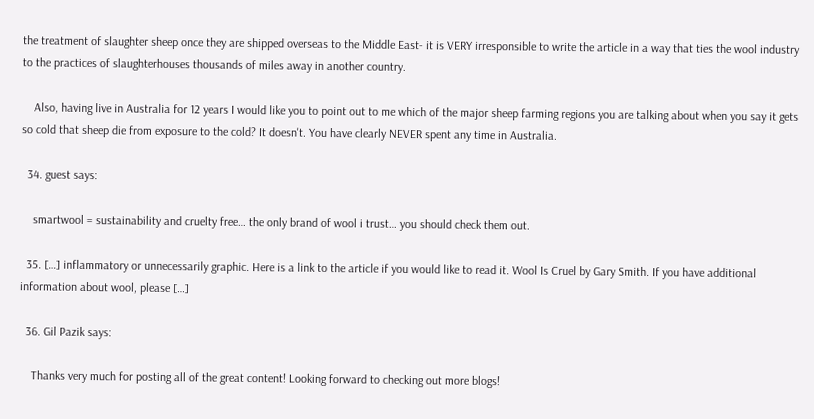the treatment of slaughter sheep once they are shipped overseas to the Middle East- it is VERY irresponsible to write the article in a way that ties the wool industry to the practices of slaughterhouses thousands of miles away in another country.

    Also, having live in Australia for 12 years I would like you to point out to me which of the major sheep farming regions you are talking about when you say it gets so cold that sheep die from exposure to the cold? It doesn't. You have clearly NEVER spent any time in Australia.

  34. guest says:

    smartwool = sustainability and cruelty free… the only brand of wool i trust… you should check them out.

  35. […] inflammatory or unnecessarily graphic. Here is a link to the article if you would like to read it. Wool Is Cruel by Gary Smith. If you have additional information about wool, please […]

  36. Gil Pazik says:

    Thanks very much for posting all of the great content! Looking forward to checking out more blogs!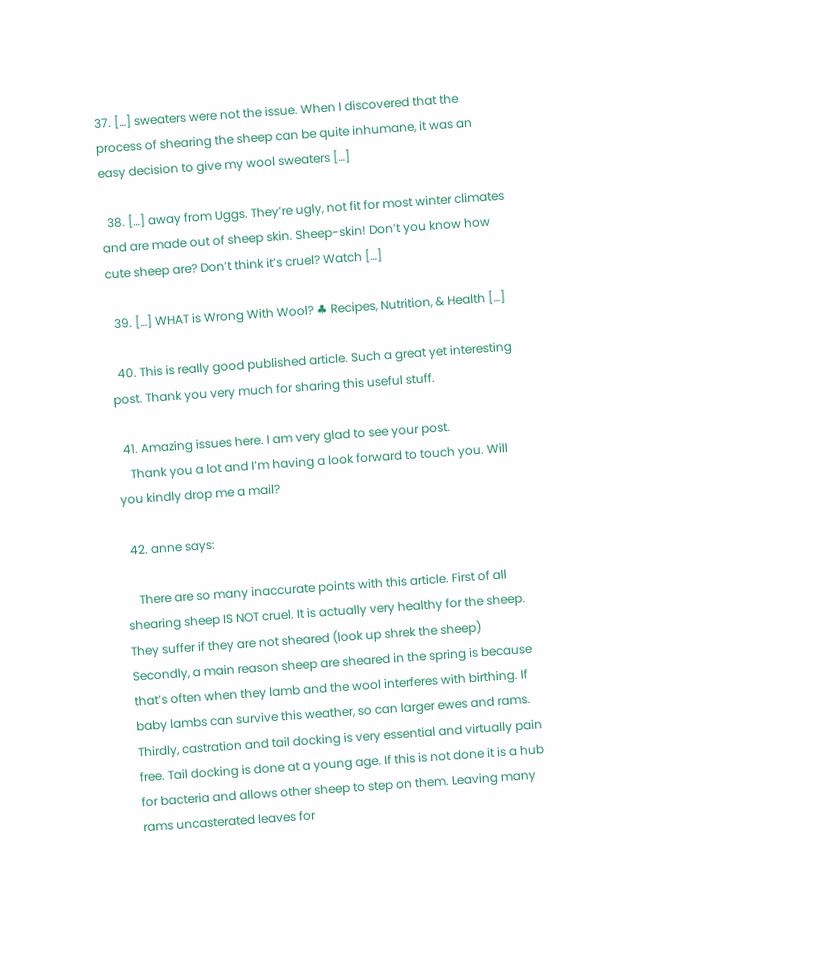37. […] sweaters were not the issue. When I discovered that the process of shearing the sheep can be quite inhumane, it was an easy decision to give my wool sweaters […]

  38. […] away from Uggs. They’re ugly, not fit for most winter climates and are made out of sheep skin. Sheep-skin! Don’t you know how cute sheep are? Don’t think it’s cruel? Watch […]

  39. […] WHAT is Wrong With Wool? ♣ Recipes, Nutrition, & Health […]

  40. This is really good published article. Such a great yet interesting post. Thank you very much for sharing this useful stuff.

  41. Amazing issues here. I am very glad to see your post.
    Thank you a lot and I’m having a look forward to touch you. Will you kindly drop me a mail?

  42. anne says:

    There are so many inaccurate points with this article. First of all shearing sheep IS NOT cruel. It is actually very healthy for the sheep. They suffer if they are not sheared (look up shrek the sheep) Secondly, a main reason sheep are sheared in the spring is because that’s often when they lamb and the wool interferes with birthing. If baby lambs can survive this weather, so can larger ewes and rams. Thirdly, castration and tail docking is very essential and virtually pain free. Tail docking is done at a young age. If this is not done it is a hub for bacteria and allows other sheep to step on them. Leaving many rams uncasterated leaves for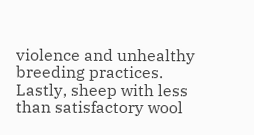violence and unhealthy breeding practices. Lastly, sheep with less than satisfactory wool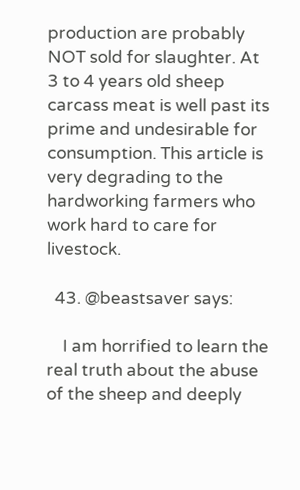production are probably NOT sold for slaughter. At 3 to 4 years old sheep carcass meat is well past its prime and undesirable for consumption. This article is very degrading to the hardworking farmers who work hard to care for livestock.

  43. @beastsaver says:

    I am horrified to learn the real truth about the abuse of the sheep and deeply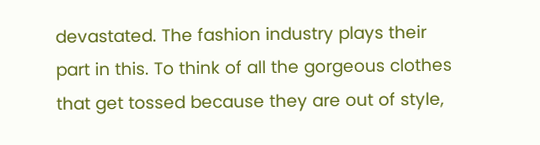devastated. The fashion industry plays their part in this. To think of all the gorgeous clothes that get tossed because they are out of style,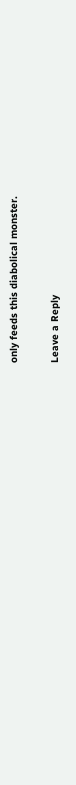only feeds this diabolical monster.

Leave a Reply